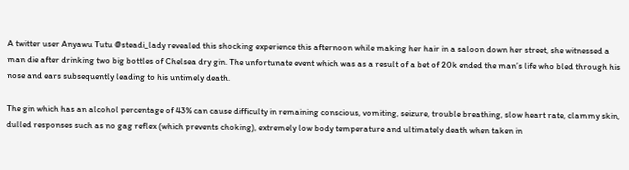A twitter user Anyawu Tutu @steadi_lady revealed this shocking experience this afternoon while making her hair in a saloon down her street, she witnessed a man die after drinking two big bottles of Chelsea dry gin. The unfortunate event which was as a result of a bet of 20k ended the man’s life who bled through his nose and ears subsequently leading to his untimely death.

The gin which has an alcohol percentage of 43% can cause difficulty in remaining conscious, vomiting, seizure, trouble breathing, slow heart rate, clammy skin, dulled responses such as no gag reflex (which prevents choking), extremely low body temperature and ultimately death when taken in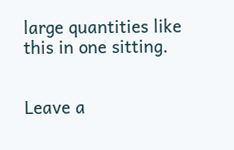large quantities like this in one sitting.


Leave a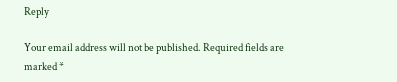Reply

Your email address will not be published. Required fields are marked *